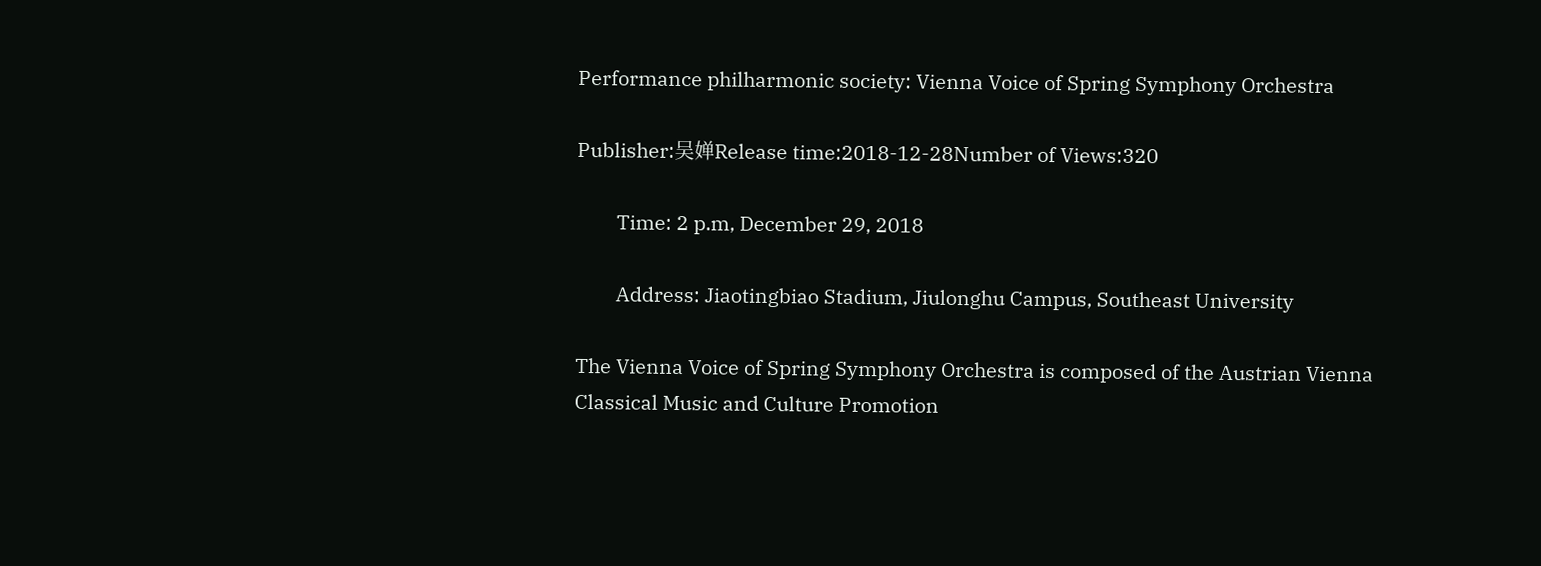Performance philharmonic society: Vienna Voice of Spring Symphony Orchestra

Publisher:吴婵Release time:2018-12-28Number of Views:320

        Time: 2 p.m, December 29, 2018

        Address: Jiaotingbiao Stadium, Jiulonghu Campus, Southeast University

The Vienna Voice of Spring Symphony Orchestra is composed of the Austrian Vienna Classical Music and Culture Promotion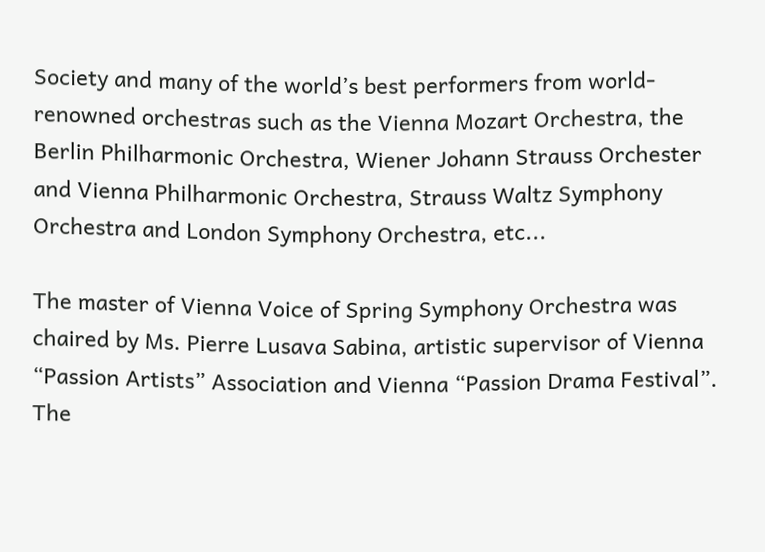Society and many of the world’s best performers from world-renowned orchestras such as the Vienna Mozart Orchestra, the Berlin Philharmonic Orchestra, Wiener Johann Strauss Orchester and Vienna Philharmonic Orchestra, Strauss Waltz Symphony Orchestra and London Symphony Orchestra, etc...

The master of Vienna Voice of Spring Symphony Orchestra was chaired by Ms. Pierre Lusava Sabina, artistic supervisor of Vienna “Passion Artists” Association and Vienna “Passion Drama Festival”. The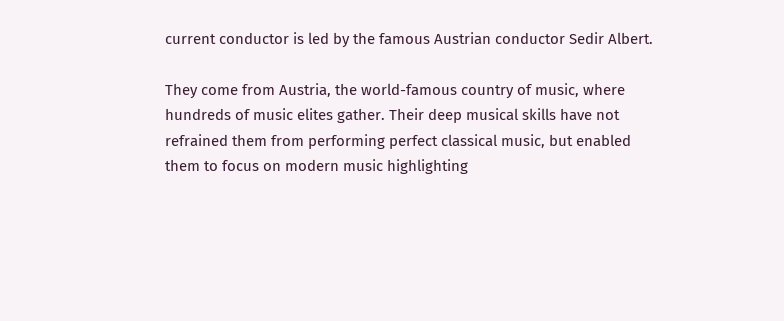current conductor is led by the famous Austrian conductor Sedir Albert.

They come from Austria, the world-famous country of music, where hundreds of music elites gather. Their deep musical skills have not refrained them from performing perfect classical music, but enabled them to focus on modern music highlighting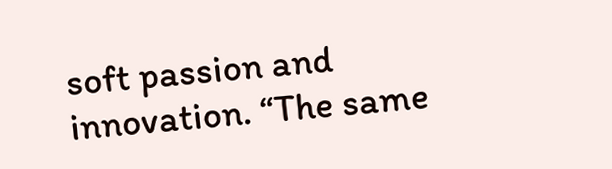soft passion and innovation. “The same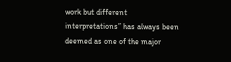work but different interpretations” has always been deemed as one of the major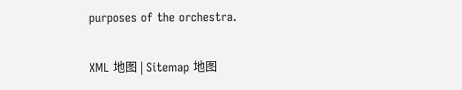purposes of the orchestra.

XML 地图 | Sitemap 地图